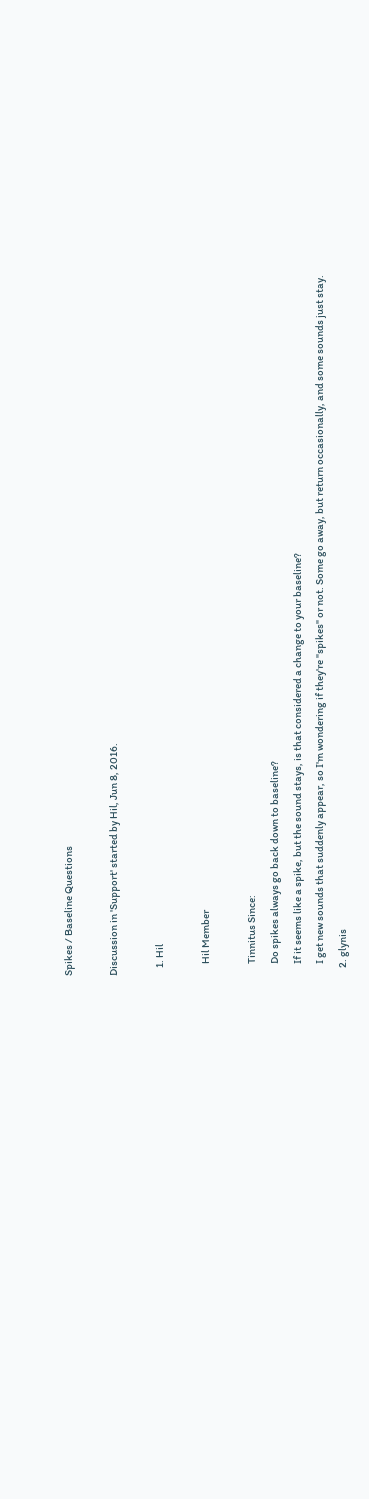Spikes / Baseline Questions

Discussion in 'Support' started by Hil, Jun 8, 2016.

    1. Hil

      Hil Member

      Tinnitus Since:
      Do spikes always go back down to baseline?
      If it seems like a spike, but the sound stays, is that considered a change to your baseline?
      I get new sounds that suddenly appear, so I'm wondering if they're "spikes" or not. Some go away, but return occasionally, and some sounds just stay.
    2. glynis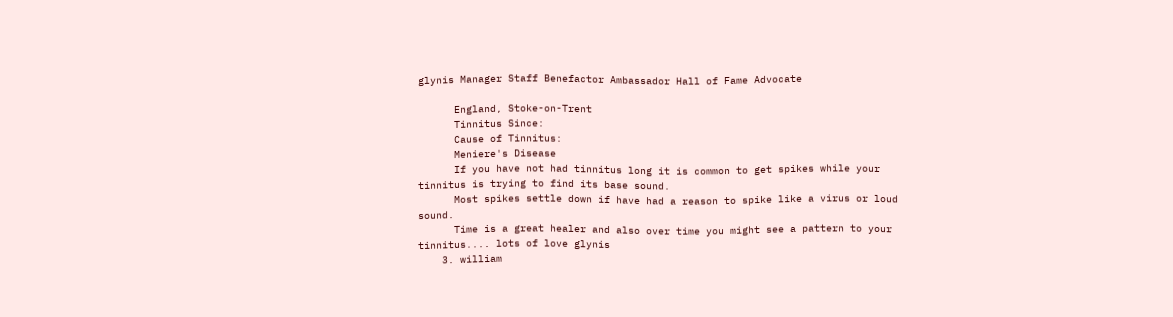glynis Manager Staff Benefactor Ambassador Hall of Fame Advocate

      England, Stoke-on-Trent
      Tinnitus Since:
      Cause of Tinnitus:
      Meniere's Disease
      If you have not had tinnitus long it is common to get spikes while your tinnitus is trying to find its base sound.
      Most spikes settle down if have had a reason to spike like a virus or loud sound.
      Time is a great healer and also over time you might see a pattern to your tinnitus.... lots of love glynis
    3. william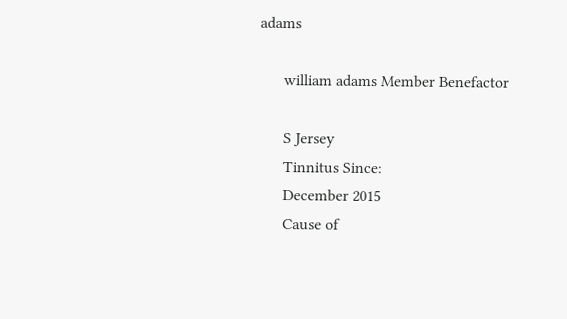adams

      william adams Member Benefactor

      S Jersey
      Tinnitus Since:
      December 2015
      Cause of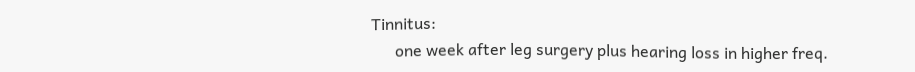Tinnitus:
      one week after leg surgery plus hearing loss in higher freq.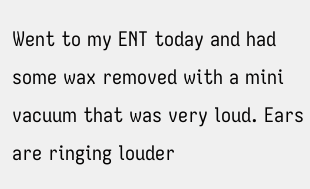Went to my ENT today and had some wax removed with a mini vacuum that was very loud. Ears are ringing louder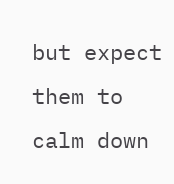but expect them to calm down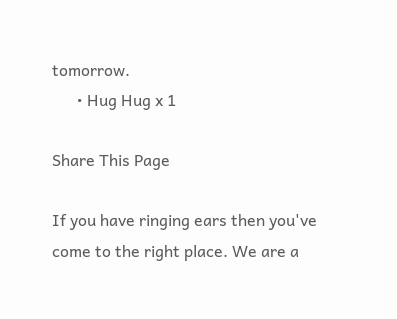tomorrow.
      • Hug Hug x 1

Share This Page

If you have ringing ears then you've come to the right place. We are a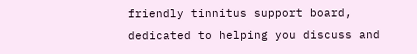friendly tinnitus support board, dedicated to helping you discuss and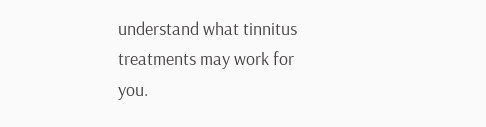understand what tinnitus treatments may work for you.